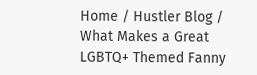Home / Hustler Blog / What Makes a Great LGBTQ+ Themed Fanny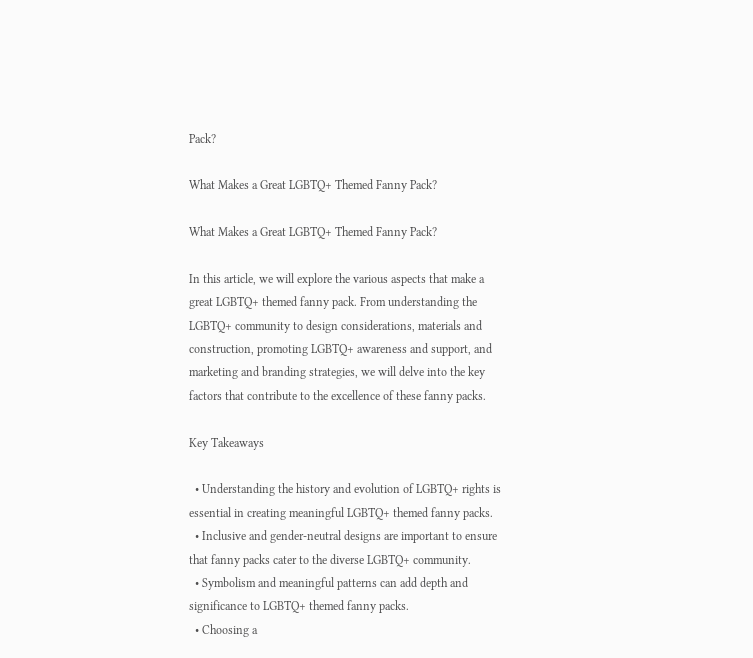Pack?

What Makes a Great LGBTQ+ Themed Fanny Pack?

What Makes a Great LGBTQ+ Themed Fanny Pack?

In this article, we will explore the various aspects that make a great LGBTQ+ themed fanny pack. From understanding the LGBTQ+ community to design considerations, materials and construction, promoting LGBTQ+ awareness and support, and marketing and branding strategies, we will delve into the key factors that contribute to the excellence of these fanny packs.

Key Takeaways

  • Understanding the history and evolution of LGBTQ+ rights is essential in creating meaningful LGBTQ+ themed fanny packs.
  • Inclusive and gender-neutral designs are important to ensure that fanny packs cater to the diverse LGBTQ+ community.
  • Symbolism and meaningful patterns can add depth and significance to LGBTQ+ themed fanny packs.
  • Choosing a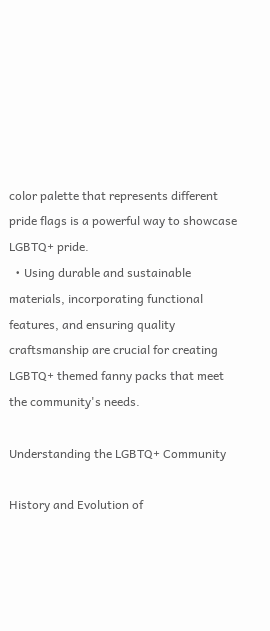color palette that represents different pride flags is a powerful way to showcase LGBTQ+ pride.
  • Using durable and sustainable materials, incorporating functional features, and ensuring quality craftsmanship are crucial for creating LGBTQ+ themed fanny packs that meet the community's needs.

Understanding the LGBTQ+ Community

History and Evolution of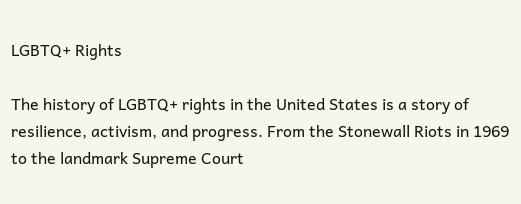LGBTQ+ Rights

The history of LGBTQ+ rights in the United States is a story of resilience, activism, and progress. From the Stonewall Riots in 1969 to the landmark Supreme Court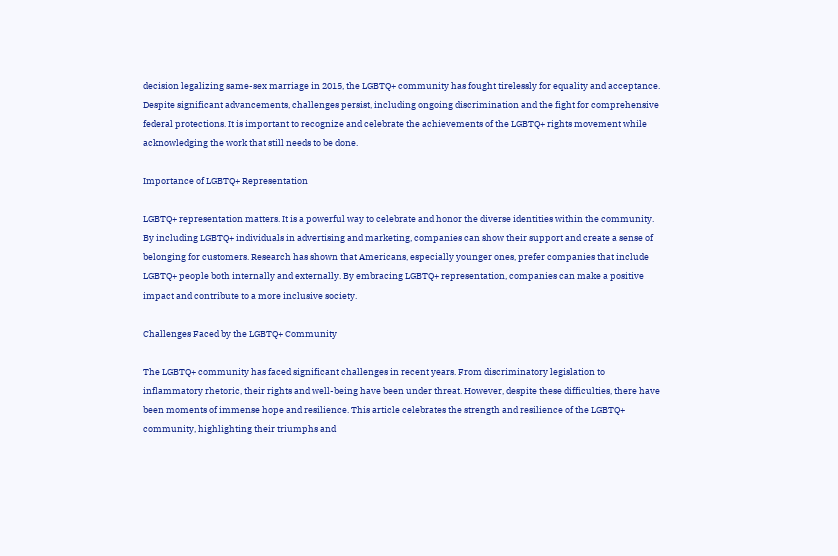decision legalizing same-sex marriage in 2015, the LGBTQ+ community has fought tirelessly for equality and acceptance. Despite significant advancements, challenges persist, including ongoing discrimination and the fight for comprehensive federal protections. It is important to recognize and celebrate the achievements of the LGBTQ+ rights movement while acknowledging the work that still needs to be done.

Importance of LGBTQ+ Representation

LGBTQ+ representation matters. It is a powerful way to celebrate and honor the diverse identities within the community. By including LGBTQ+ individuals in advertising and marketing, companies can show their support and create a sense of belonging for customers. Research has shown that Americans, especially younger ones, prefer companies that include LGBTQ+ people both internally and externally. By embracing LGBTQ+ representation, companies can make a positive impact and contribute to a more inclusive society.

Challenges Faced by the LGBTQ+ Community

The LGBTQ+ community has faced significant challenges in recent years. From discriminatory legislation to inflammatory rhetoric, their rights and well-being have been under threat. However, despite these difficulties, there have been moments of immense hope and resilience. This article celebrates the strength and resilience of the LGBTQ+ community, highlighting their triumphs and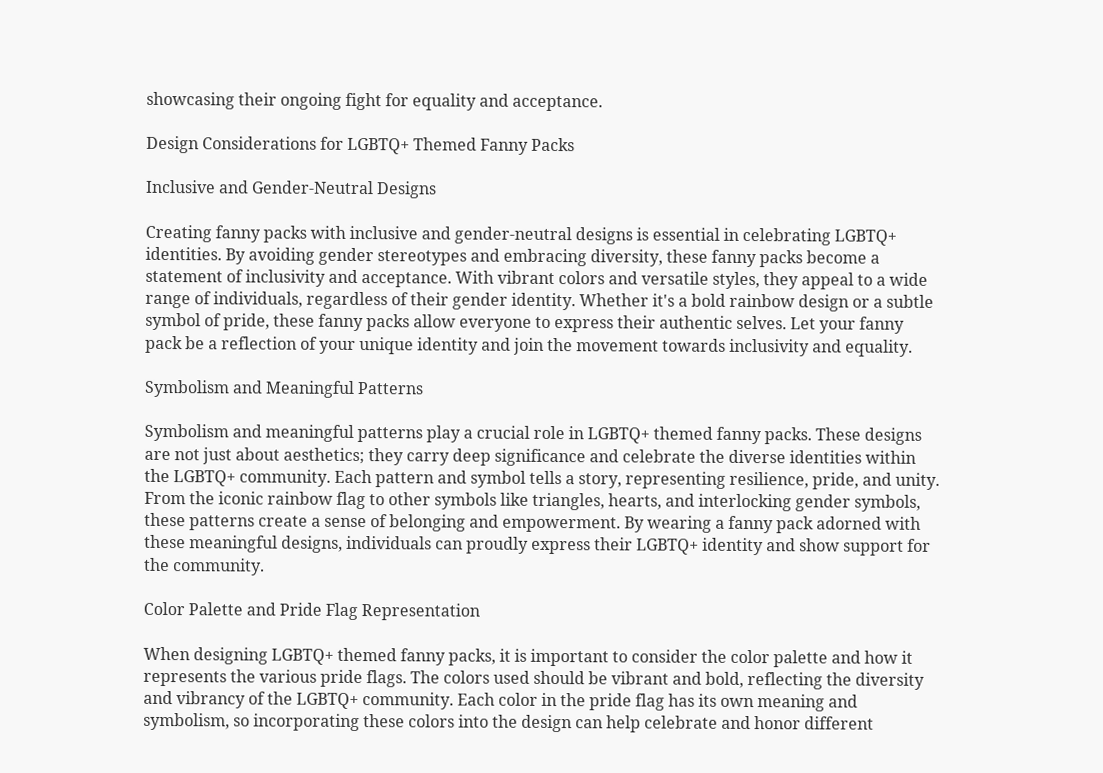showcasing their ongoing fight for equality and acceptance.

Design Considerations for LGBTQ+ Themed Fanny Packs

Inclusive and Gender-Neutral Designs

Creating fanny packs with inclusive and gender-neutral designs is essential in celebrating LGBTQ+ identities. By avoiding gender stereotypes and embracing diversity, these fanny packs become a statement of inclusivity and acceptance. With vibrant colors and versatile styles, they appeal to a wide range of individuals, regardless of their gender identity. Whether it's a bold rainbow design or a subtle symbol of pride, these fanny packs allow everyone to express their authentic selves. Let your fanny pack be a reflection of your unique identity and join the movement towards inclusivity and equality.

Symbolism and Meaningful Patterns

Symbolism and meaningful patterns play a crucial role in LGBTQ+ themed fanny packs. These designs are not just about aesthetics; they carry deep significance and celebrate the diverse identities within the LGBTQ+ community. Each pattern and symbol tells a story, representing resilience, pride, and unity. From the iconic rainbow flag to other symbols like triangles, hearts, and interlocking gender symbols, these patterns create a sense of belonging and empowerment. By wearing a fanny pack adorned with these meaningful designs, individuals can proudly express their LGBTQ+ identity and show support for the community.

Color Palette and Pride Flag Representation

When designing LGBTQ+ themed fanny packs, it is important to consider the color palette and how it represents the various pride flags. The colors used should be vibrant and bold, reflecting the diversity and vibrancy of the LGBTQ+ community. Each color in the pride flag has its own meaning and symbolism, so incorporating these colors into the design can help celebrate and honor different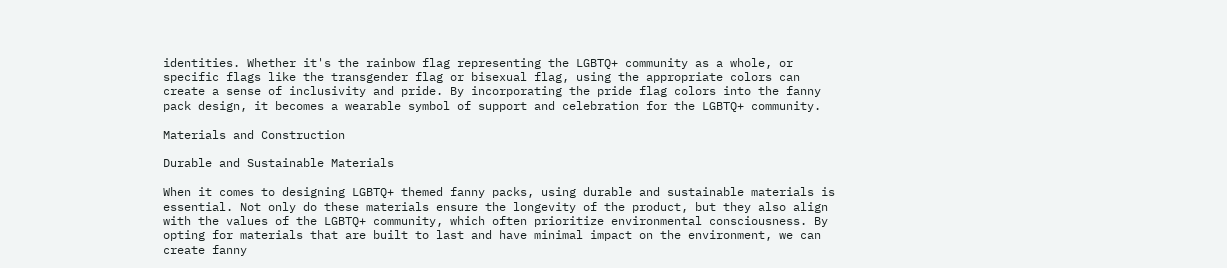identities. Whether it's the rainbow flag representing the LGBTQ+ community as a whole, or specific flags like the transgender flag or bisexual flag, using the appropriate colors can create a sense of inclusivity and pride. By incorporating the pride flag colors into the fanny pack design, it becomes a wearable symbol of support and celebration for the LGBTQ+ community.

Materials and Construction

Durable and Sustainable Materials

When it comes to designing LGBTQ+ themed fanny packs, using durable and sustainable materials is essential. Not only do these materials ensure the longevity of the product, but they also align with the values of the LGBTQ+ community, which often prioritize environmental consciousness. By opting for materials that are built to last and have minimal impact on the environment, we can create fanny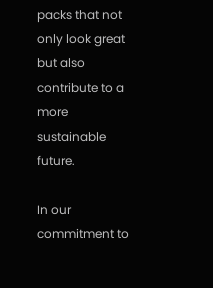packs that not only look great but also contribute to a more sustainable future.

In our commitment to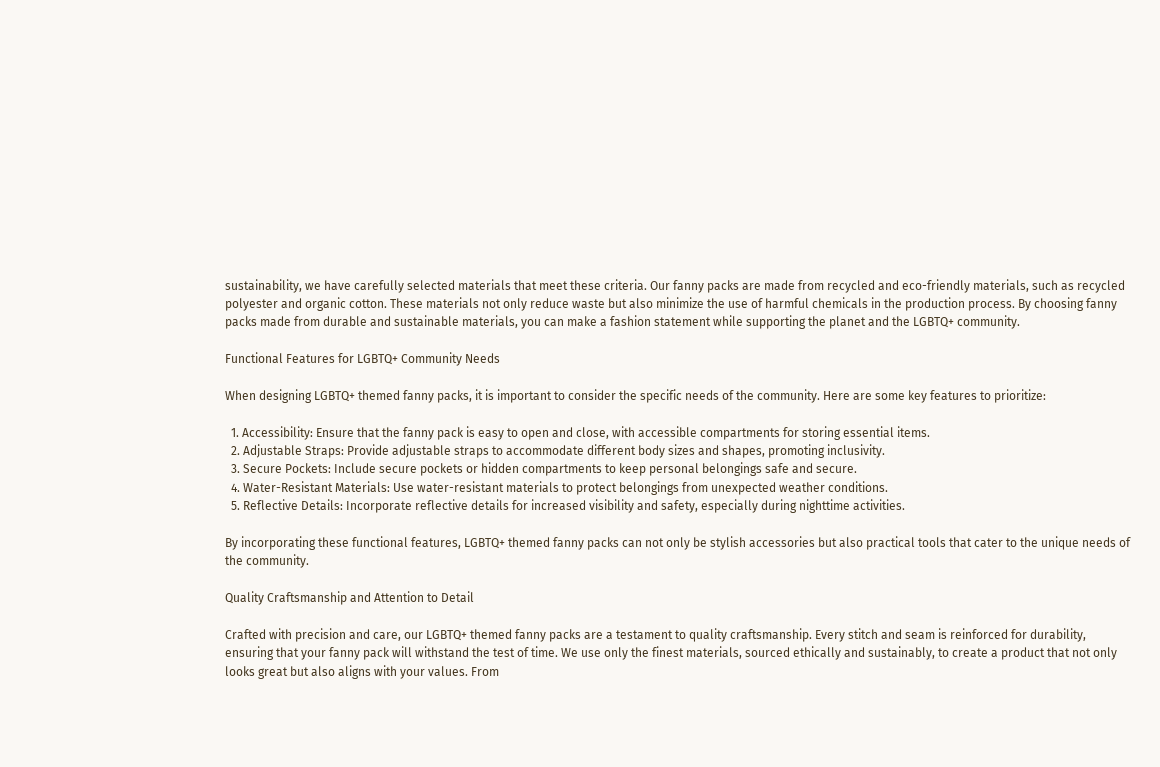sustainability, we have carefully selected materials that meet these criteria. Our fanny packs are made from recycled and eco-friendly materials, such as recycled polyester and organic cotton. These materials not only reduce waste but also minimize the use of harmful chemicals in the production process. By choosing fanny packs made from durable and sustainable materials, you can make a fashion statement while supporting the planet and the LGBTQ+ community.

Functional Features for LGBTQ+ Community Needs

When designing LGBTQ+ themed fanny packs, it is important to consider the specific needs of the community. Here are some key features to prioritize:

  1. Accessibility: Ensure that the fanny pack is easy to open and close, with accessible compartments for storing essential items.
  2. Adjustable Straps: Provide adjustable straps to accommodate different body sizes and shapes, promoting inclusivity.
  3. Secure Pockets: Include secure pockets or hidden compartments to keep personal belongings safe and secure.
  4. Water-Resistant Materials: Use water-resistant materials to protect belongings from unexpected weather conditions.
  5. Reflective Details: Incorporate reflective details for increased visibility and safety, especially during nighttime activities.

By incorporating these functional features, LGBTQ+ themed fanny packs can not only be stylish accessories but also practical tools that cater to the unique needs of the community.

Quality Craftsmanship and Attention to Detail

Crafted with precision and care, our LGBTQ+ themed fanny packs are a testament to quality craftsmanship. Every stitch and seam is reinforced for durability, ensuring that your fanny pack will withstand the test of time. We use only the finest materials, sourced ethically and sustainably, to create a product that not only looks great but also aligns with your values. From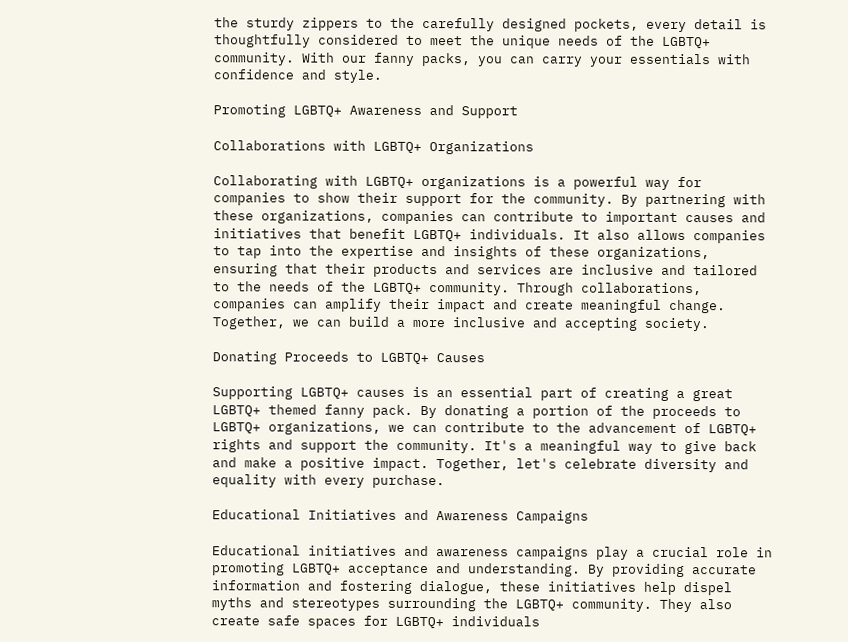the sturdy zippers to the carefully designed pockets, every detail is thoughtfully considered to meet the unique needs of the LGBTQ+ community. With our fanny packs, you can carry your essentials with confidence and style.

Promoting LGBTQ+ Awareness and Support

Collaborations with LGBTQ+ Organizations

Collaborating with LGBTQ+ organizations is a powerful way for companies to show their support for the community. By partnering with these organizations, companies can contribute to important causes and initiatives that benefit LGBTQ+ individuals. It also allows companies to tap into the expertise and insights of these organizations, ensuring that their products and services are inclusive and tailored to the needs of the LGBTQ+ community. Through collaborations, companies can amplify their impact and create meaningful change. Together, we can build a more inclusive and accepting society.

Donating Proceeds to LGBTQ+ Causes

Supporting LGBTQ+ causes is an essential part of creating a great LGBTQ+ themed fanny pack. By donating a portion of the proceeds to LGBTQ+ organizations, we can contribute to the advancement of LGBTQ+ rights and support the community. It's a meaningful way to give back and make a positive impact. Together, let's celebrate diversity and equality with every purchase.

Educational Initiatives and Awareness Campaigns

Educational initiatives and awareness campaigns play a crucial role in promoting LGBTQ+ acceptance and understanding. By providing accurate information and fostering dialogue, these initiatives help dispel myths and stereotypes surrounding the LGBTQ+ community. They also create safe spaces for LGBTQ+ individuals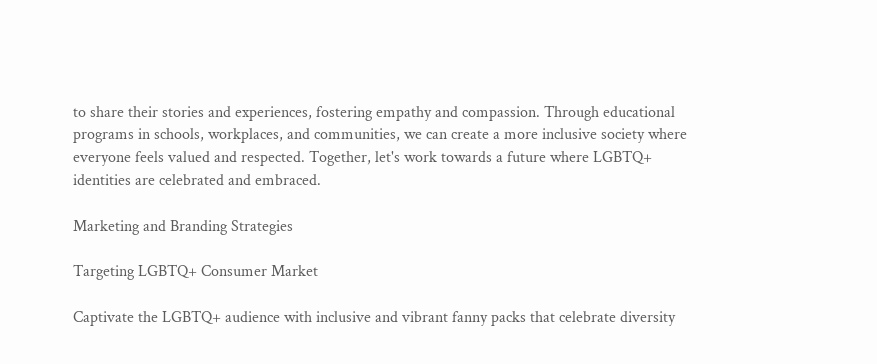to share their stories and experiences, fostering empathy and compassion. Through educational programs in schools, workplaces, and communities, we can create a more inclusive society where everyone feels valued and respected. Together, let's work towards a future where LGBTQ+ identities are celebrated and embraced.

Marketing and Branding Strategies

Targeting LGBTQ+ Consumer Market

Captivate the LGBTQ+ audience with inclusive and vibrant fanny packs that celebrate diversity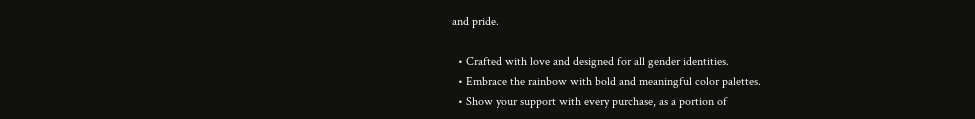and pride.

  • Crafted with love and designed for all gender identities.
  • Embrace the rainbow with bold and meaningful color palettes.
  • Show your support with every purchase, as a portion of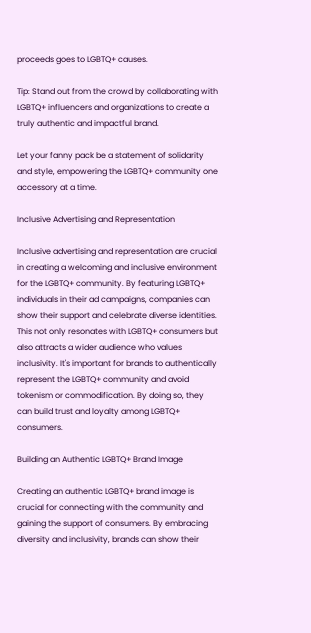proceeds goes to LGBTQ+ causes.

Tip: Stand out from the crowd by collaborating with LGBTQ+ influencers and organizations to create a truly authentic and impactful brand.

Let your fanny pack be a statement of solidarity and style, empowering the LGBTQ+ community one accessory at a time.

Inclusive Advertising and Representation

Inclusive advertising and representation are crucial in creating a welcoming and inclusive environment for the LGBTQ+ community. By featuring LGBTQ+ individuals in their ad campaigns, companies can show their support and celebrate diverse identities. This not only resonates with LGBTQ+ consumers but also attracts a wider audience who values inclusivity. It's important for brands to authentically represent the LGBTQ+ community and avoid tokenism or commodification. By doing so, they can build trust and loyalty among LGBTQ+ consumers.

Building an Authentic LGBTQ+ Brand Image

Creating an authentic LGBTQ+ brand image is crucial for connecting with the community and gaining the support of consumers. By embracing diversity and inclusivity, brands can show their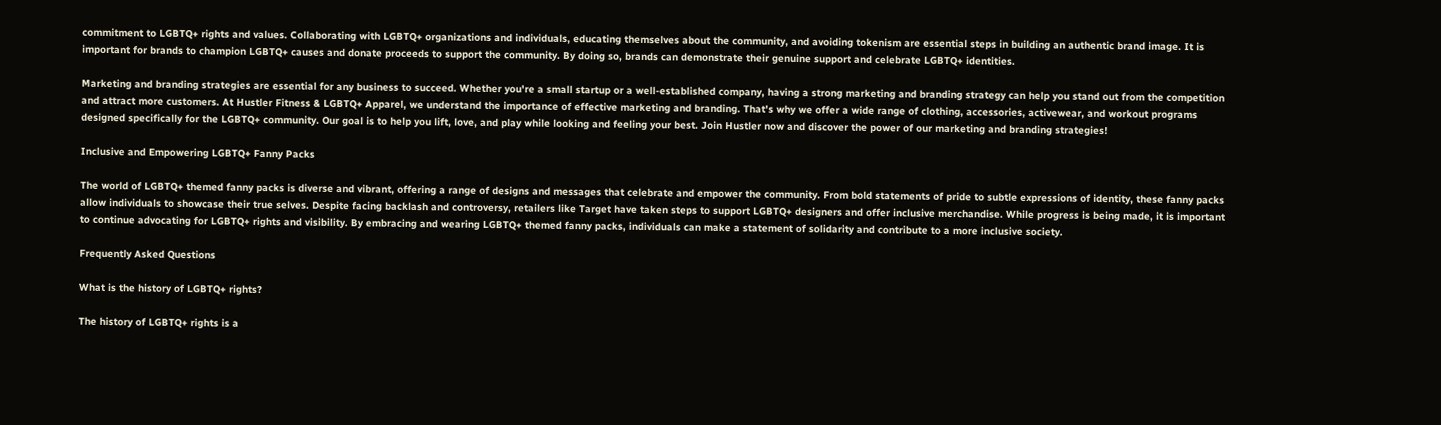commitment to LGBTQ+ rights and values. Collaborating with LGBTQ+ organizations and individuals, educating themselves about the community, and avoiding tokenism are essential steps in building an authentic brand image. It is important for brands to champion LGBTQ+ causes and donate proceeds to support the community. By doing so, brands can demonstrate their genuine support and celebrate LGBTQ+ identities.

Marketing and branding strategies are essential for any business to succeed. Whether you're a small startup or a well-established company, having a strong marketing and branding strategy can help you stand out from the competition and attract more customers. At Hustler Fitness & LGBTQ+ Apparel, we understand the importance of effective marketing and branding. That's why we offer a wide range of clothing, accessories, activewear, and workout programs designed specifically for the LGBTQ+ community. Our goal is to help you lift, love, and play while looking and feeling your best. Join Hustler now and discover the power of our marketing and branding strategies!

Inclusive and Empowering LGBTQ+ Fanny Packs

The world of LGBTQ+ themed fanny packs is diverse and vibrant, offering a range of designs and messages that celebrate and empower the community. From bold statements of pride to subtle expressions of identity, these fanny packs allow individuals to showcase their true selves. Despite facing backlash and controversy, retailers like Target have taken steps to support LGBTQ+ designers and offer inclusive merchandise. While progress is being made, it is important to continue advocating for LGBTQ+ rights and visibility. By embracing and wearing LGBTQ+ themed fanny packs, individuals can make a statement of solidarity and contribute to a more inclusive society.

Frequently Asked Questions

What is the history of LGBTQ+ rights?

The history of LGBTQ+ rights is a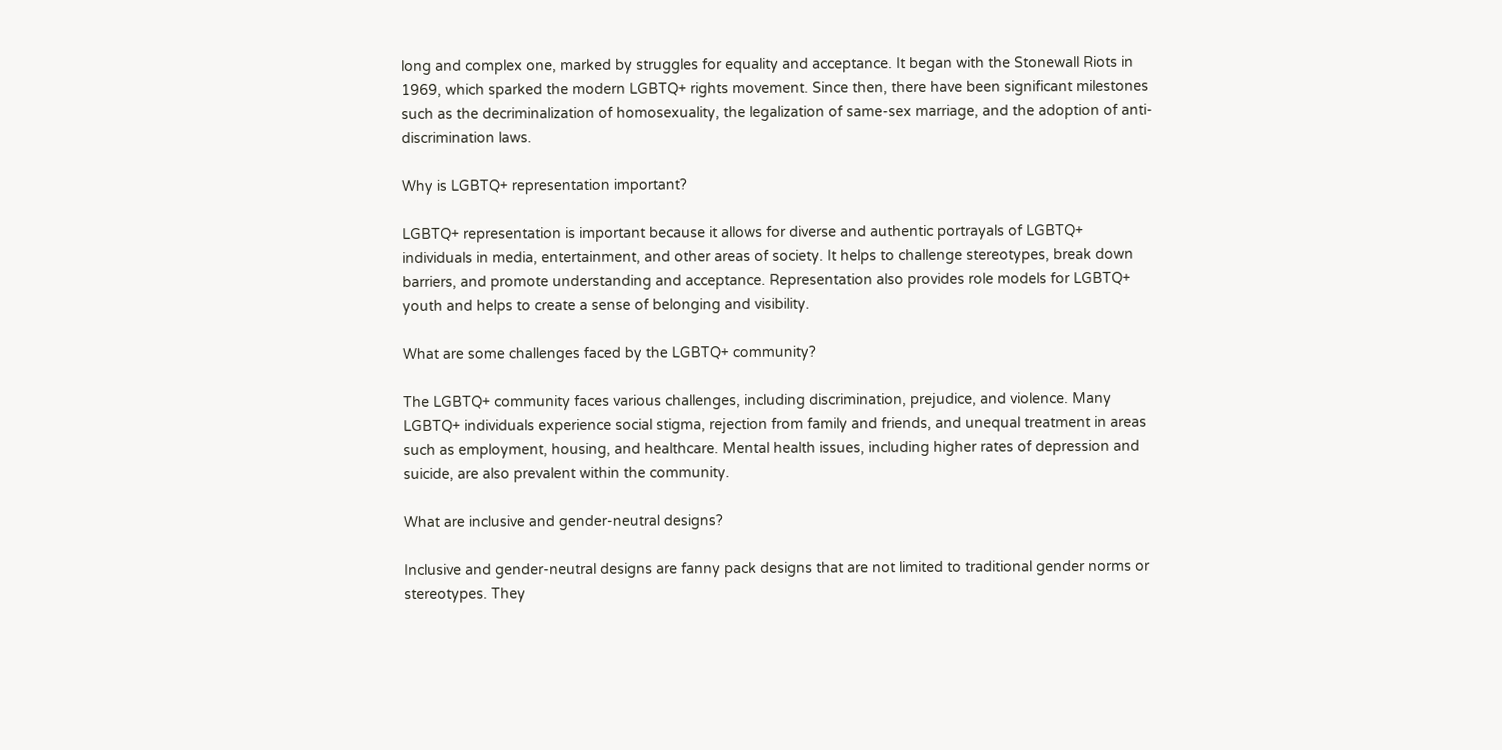long and complex one, marked by struggles for equality and acceptance. It began with the Stonewall Riots in 1969, which sparked the modern LGBTQ+ rights movement. Since then, there have been significant milestones such as the decriminalization of homosexuality, the legalization of same-sex marriage, and the adoption of anti-discrimination laws.

Why is LGBTQ+ representation important?

LGBTQ+ representation is important because it allows for diverse and authentic portrayals of LGBTQ+ individuals in media, entertainment, and other areas of society. It helps to challenge stereotypes, break down barriers, and promote understanding and acceptance. Representation also provides role models for LGBTQ+ youth and helps to create a sense of belonging and visibility.

What are some challenges faced by the LGBTQ+ community?

The LGBTQ+ community faces various challenges, including discrimination, prejudice, and violence. Many LGBTQ+ individuals experience social stigma, rejection from family and friends, and unequal treatment in areas such as employment, housing, and healthcare. Mental health issues, including higher rates of depression and suicide, are also prevalent within the community.

What are inclusive and gender-neutral designs?

Inclusive and gender-neutral designs are fanny pack designs that are not limited to traditional gender norms or stereotypes. They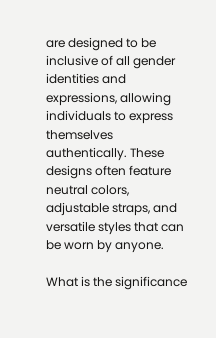are designed to be inclusive of all gender identities and expressions, allowing individuals to express themselves authentically. These designs often feature neutral colors, adjustable straps, and versatile styles that can be worn by anyone.

What is the significance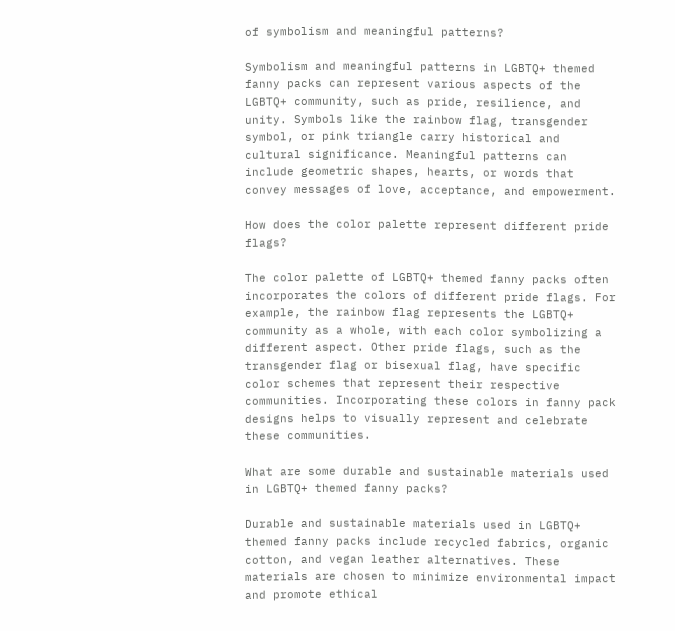of symbolism and meaningful patterns?

Symbolism and meaningful patterns in LGBTQ+ themed fanny packs can represent various aspects of the LGBTQ+ community, such as pride, resilience, and unity. Symbols like the rainbow flag, transgender symbol, or pink triangle carry historical and cultural significance. Meaningful patterns can include geometric shapes, hearts, or words that convey messages of love, acceptance, and empowerment.

How does the color palette represent different pride flags?

The color palette of LGBTQ+ themed fanny packs often incorporates the colors of different pride flags. For example, the rainbow flag represents the LGBTQ+ community as a whole, with each color symbolizing a different aspect. Other pride flags, such as the transgender flag or bisexual flag, have specific color schemes that represent their respective communities. Incorporating these colors in fanny pack designs helps to visually represent and celebrate these communities.

What are some durable and sustainable materials used in LGBTQ+ themed fanny packs?

Durable and sustainable materials used in LGBTQ+ themed fanny packs include recycled fabrics, organic cotton, and vegan leather alternatives. These materials are chosen to minimize environmental impact and promote ethical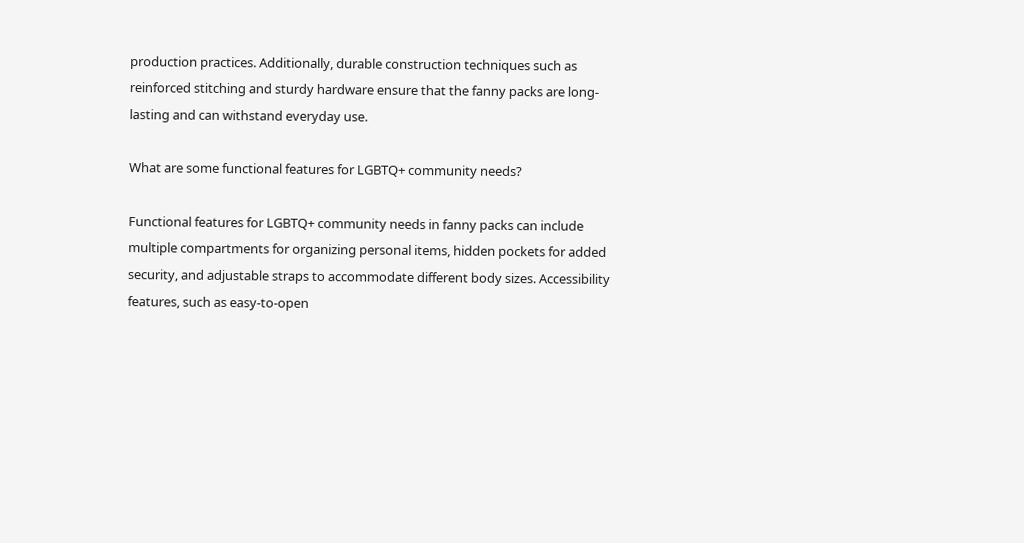production practices. Additionally, durable construction techniques such as reinforced stitching and sturdy hardware ensure that the fanny packs are long-lasting and can withstand everyday use.

What are some functional features for LGBTQ+ community needs?

Functional features for LGBTQ+ community needs in fanny packs can include multiple compartments for organizing personal items, hidden pockets for added security, and adjustable straps to accommodate different body sizes. Accessibility features, such as easy-to-open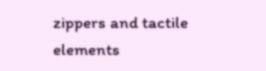zippers and tactile elements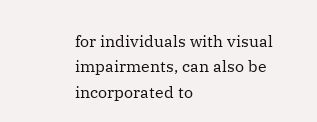for individuals with visual impairments, can also be incorporated to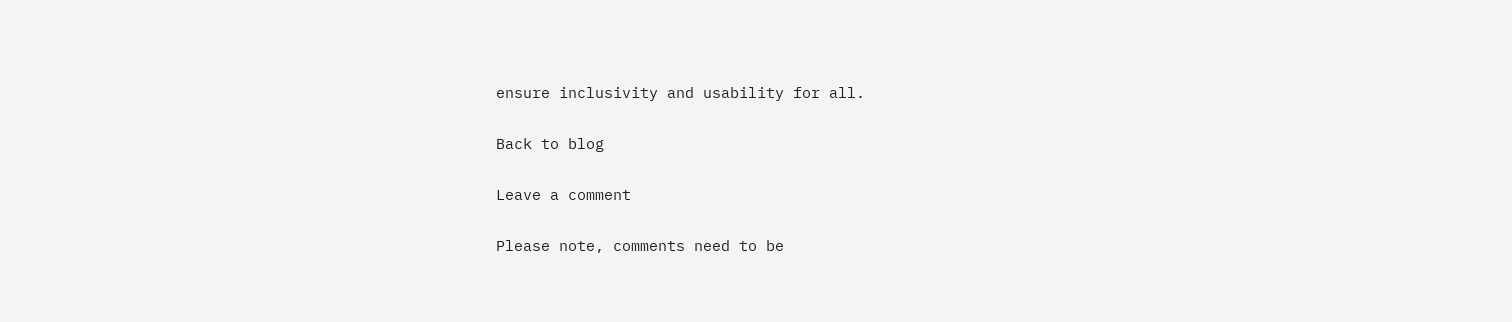ensure inclusivity and usability for all.

Back to blog

Leave a comment

Please note, comments need to be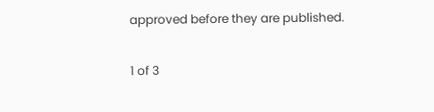approved before they are published.

1 of 3